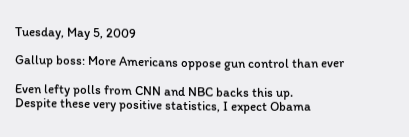Tuesday, May 5, 2009

Gallup boss: More Americans oppose gun control than ever

Even lefty polls from CNN and NBC backs this up.
Despite these very positive statistics, I expect Obama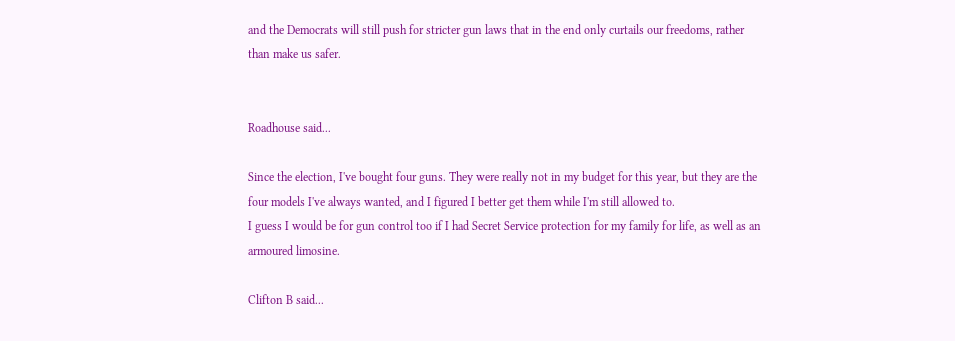and the Democrats will still push for stricter gun laws that in the end only curtails our freedoms, rather than make us safer.


Roadhouse said...

Since the election, I've bought four guns. They were really not in my budget for this year, but they are the four models I've always wanted, and I figured I better get them while I'm still allowed to.
I guess I would be for gun control too if I had Secret Service protection for my family for life, as well as an armoured limosine.

Clifton B said...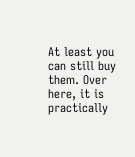At least you can still buy them. Over here, it is practically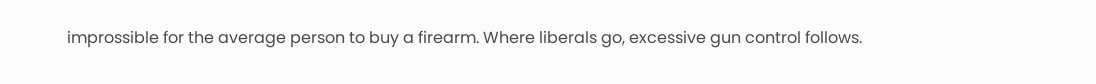improssible for the average person to buy a firearm. Where liberals go, excessive gun control follows.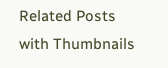Related Posts with Thumbnails